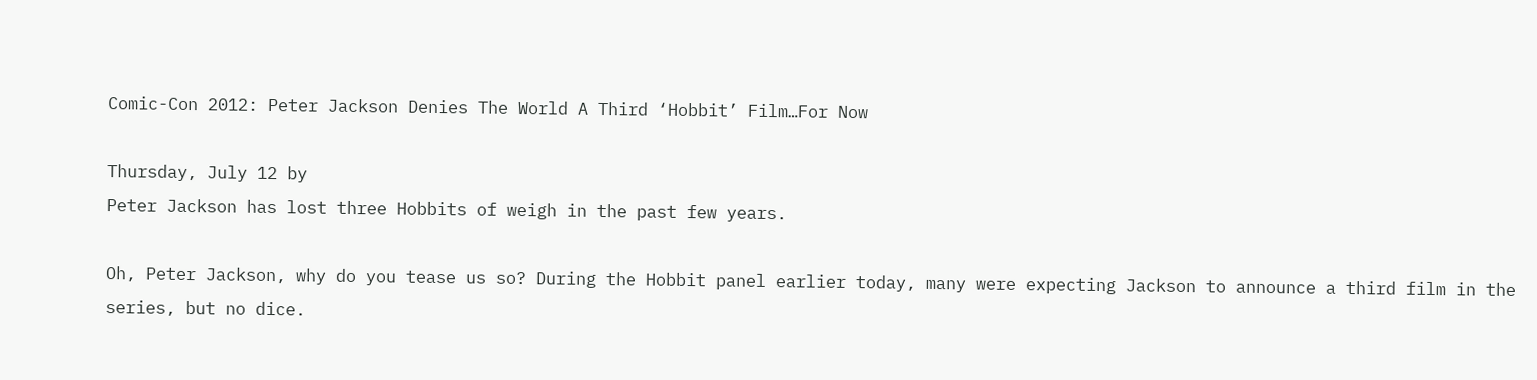Comic-Con 2012: Peter Jackson Denies The World A Third ‘Hobbit’ Film…For Now

Thursday, July 12 by
Peter Jackson has lost three Hobbits of weigh in the past few years.

Oh, Peter Jackson, why do you tease us so? During the Hobbit panel earlier today, many were expecting Jackson to announce a third film in the series, but no dice.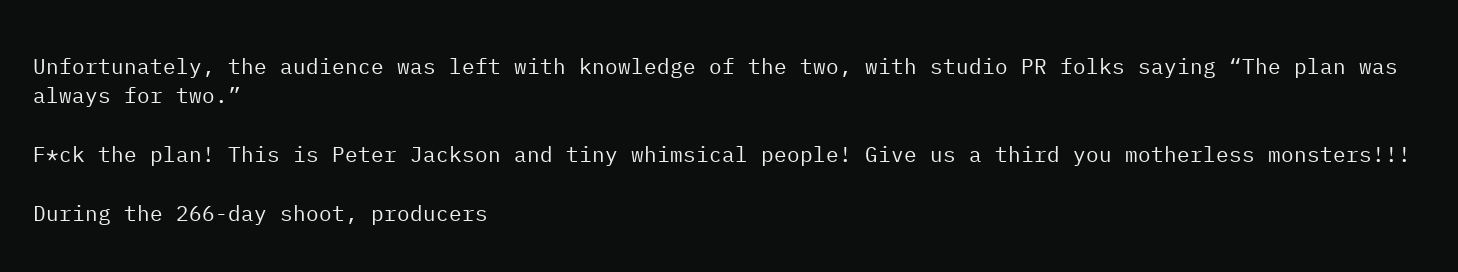Unfortunately, the audience was left with knowledge of the two, with studio PR folks saying “The plan was always for two.”

F*ck the plan! This is Peter Jackson and tiny whimsical people! Give us a third you motherless monsters!!!

During the 266-day shoot, producers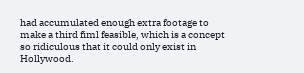had accumulated enough extra footage to make a third fiml feasible, which is a concept so ridiculous that it could only exist in Hollywood.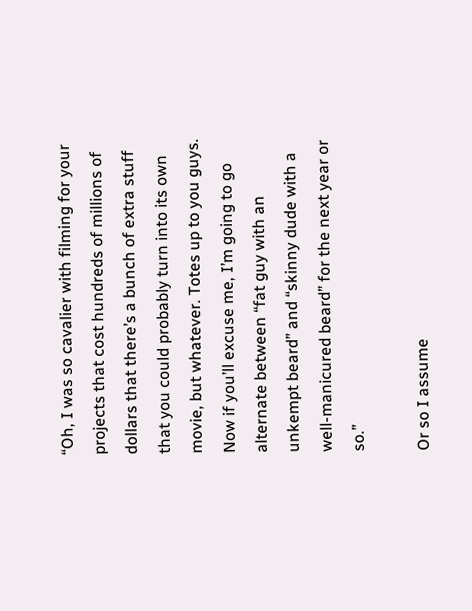“Oh, I was so cavalier with filming for your projects that cost hundreds of millions of dollars that there’s a bunch of extra stuff that you could probably turn into its own movie, but whatever. Totes up to you guys. Now if you’ll excuse me, I’m going to go alternate between “fat guy with an unkempt beard” and “skinny dude with a well-manicured beard” for the next year or so.”

Or so I assume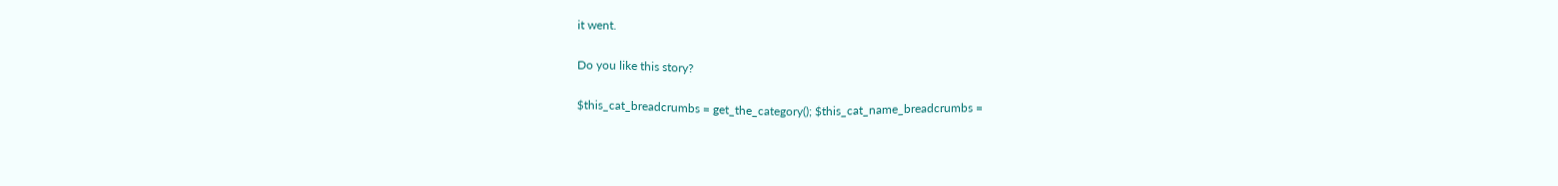it went.

Do you like this story?

$this_cat_breadcrumbs = get_the_category(); $this_cat_name_breadcrumbs =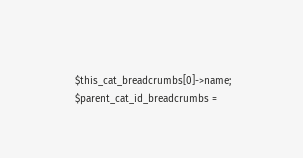$this_cat_breadcrumbs[0]->name; $parent_cat_id_breadcrumbs =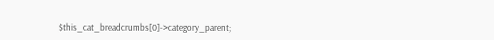$this_cat_breadcrumbs[0]->category_parent;